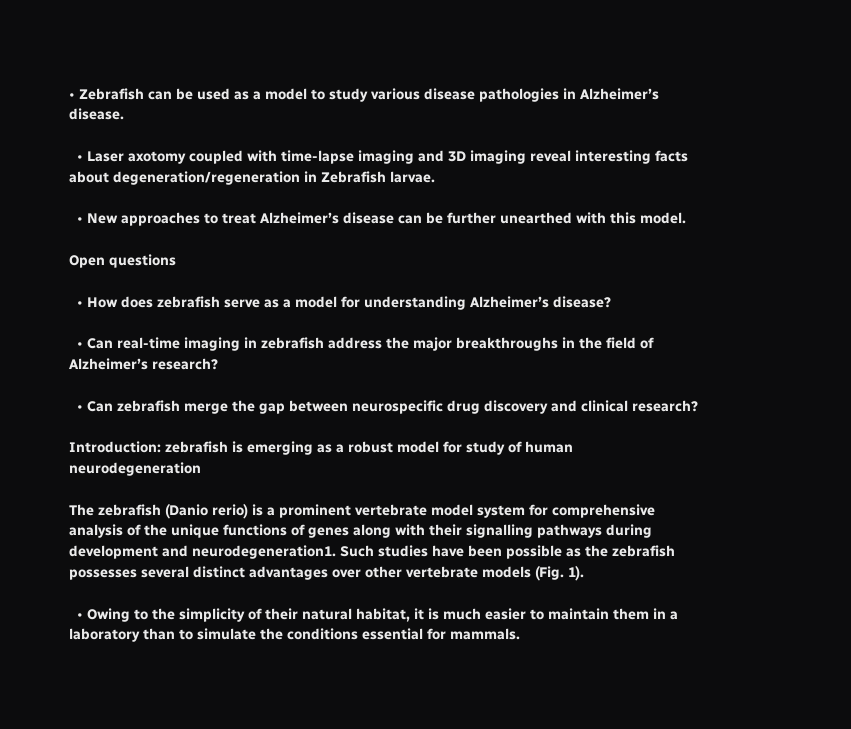• Zebrafish can be used as a model to study various disease pathologies in Alzheimer’s disease.

  • Laser axotomy coupled with time-lapse imaging and 3D imaging reveal interesting facts about degeneration/regeneration in Zebrafish larvae.

  • New approaches to treat Alzheimer’s disease can be further unearthed with this model.

Open questions

  • How does zebrafish serve as a model for understanding Alzheimer’s disease?

  • Can real-time imaging in zebrafish address the major breakthroughs in the field of Alzheimer’s research?

  • Can zebrafish merge the gap between neurospecific drug discovery and clinical research?

Introduction: zebrafish is emerging as a robust model for study of human neurodegeneration

The zebrafish (Danio rerio) is a prominent vertebrate model system for comprehensive analysis of the unique functions of genes along with their signalling pathways during development and neurodegeneration1. Such studies have been possible as the zebrafish possesses several distinct advantages over other vertebrate models (Fig. 1).

  • Owing to the simplicity of their natural habitat, it is much easier to maintain them in a laboratory than to simulate the conditions essential for mammals.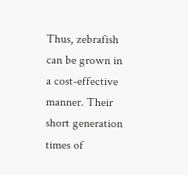Thus, zebrafish can be grown in a cost-effective manner. Their short generation times of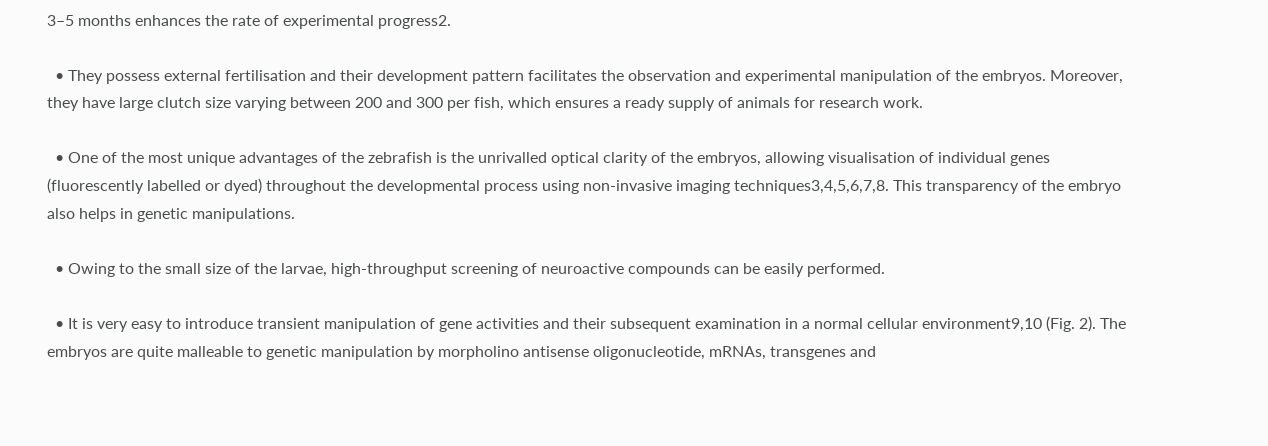3–5 months enhances the rate of experimental progress2.

  • They possess external fertilisation and their development pattern facilitates the observation and experimental manipulation of the embryos. Moreover, they have large clutch size varying between 200 and 300 per fish, which ensures a ready supply of animals for research work.

  • One of the most unique advantages of the zebrafish is the unrivalled optical clarity of the embryos, allowing visualisation of individual genes (fluorescently labelled or dyed) throughout the developmental process using non-invasive imaging techniques3,4,5,6,7,8. This transparency of the embryo also helps in genetic manipulations.

  • Owing to the small size of the larvae, high-throughput screening of neuroactive compounds can be easily performed.

  • It is very easy to introduce transient manipulation of gene activities and their subsequent examination in a normal cellular environment9,10 (Fig. 2). The embryos are quite malleable to genetic manipulation by morpholino antisense oligonucleotide, mRNAs, transgenes and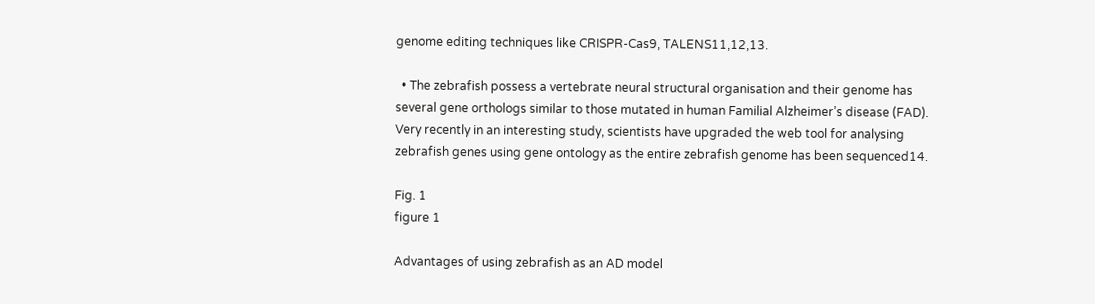genome editing techniques like CRISPR-Cas9, TALENS11,12,13.

  • The zebrafish possess a vertebrate neural structural organisation and their genome has several gene orthologs similar to those mutated in human Familial Alzheimer’s disease (FAD). Very recently in an interesting study, scientists have upgraded the web tool for analysing zebrafish genes using gene ontology as the entire zebrafish genome has been sequenced14.

Fig. 1
figure 1

Advantages of using zebrafish as an AD model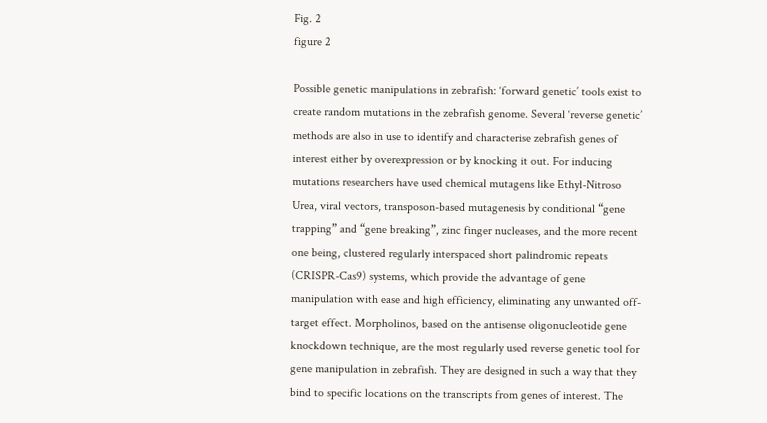Fig. 2
figure 2

Possible genetic manipulations in zebrafish: ‘forward genetic’ tools exist to create random mutations in the zebrafish genome. Several ‘reverse genetic’ methods are also in use to identify and characterise zebrafish genes of interest either by overexpression or by knocking it out. For inducing mutations researchers have used chemical mutagens like Ethyl-Nitroso Urea, viral vectors, transposon-based mutagenesis by conditional “gene trapping” and “gene breaking”, zinc finger nucleases, and the more recent one being, clustered regularly interspaced short palindromic repeats (CRISPR-Cas9) systems, which provide the advantage of gene manipulation with ease and high efficiency, eliminating any unwanted off-target effect. Morpholinos, based on the antisense oligonucleotide gene knockdown technique, are the most regularly used reverse genetic tool for gene manipulation in zebrafish. They are designed in such a way that they bind to specific locations on the transcripts from genes of interest. The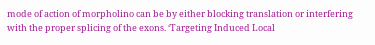mode of action of morpholino can be by either blocking translation or interfering with the proper splicing of the exons. ‘Targeting Induced Local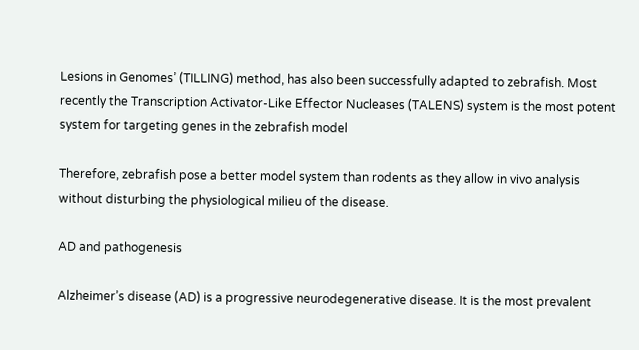Lesions in Genomes’ (TILLING) method, has also been successfully adapted to zebrafish. Most recently the Transcription Activator-Like Effector Nucleases (TALENS) system is the most potent system for targeting genes in the zebrafish model

Therefore, zebrafish pose a better model system than rodents as they allow in vivo analysis without disturbing the physiological milieu of the disease.

AD and pathogenesis

Alzheimer’s disease (AD) is a progressive neurodegenerative disease. It is the most prevalent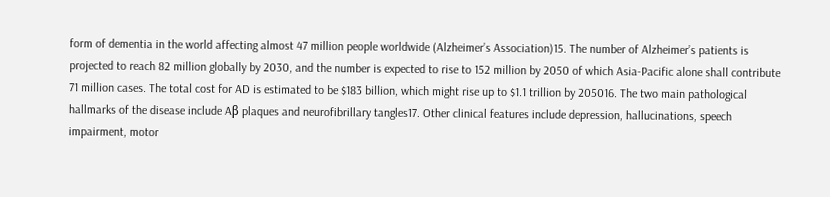form of dementia in the world affecting almost 47 million people worldwide (Alzheimer’s Association)15. The number of Alzheimer’s patients is projected to reach 82 million globally by 2030, and the number is expected to rise to 152 million by 2050 of which Asia-Pacific alone shall contribute 71 million cases. The total cost for AD is estimated to be $183 billion, which might rise up to $1.1 trillion by 205016. The two main pathological hallmarks of the disease include Aβ plaques and neurofibrillary tangles17. Other clinical features include depression, hallucinations, speech impairment, motor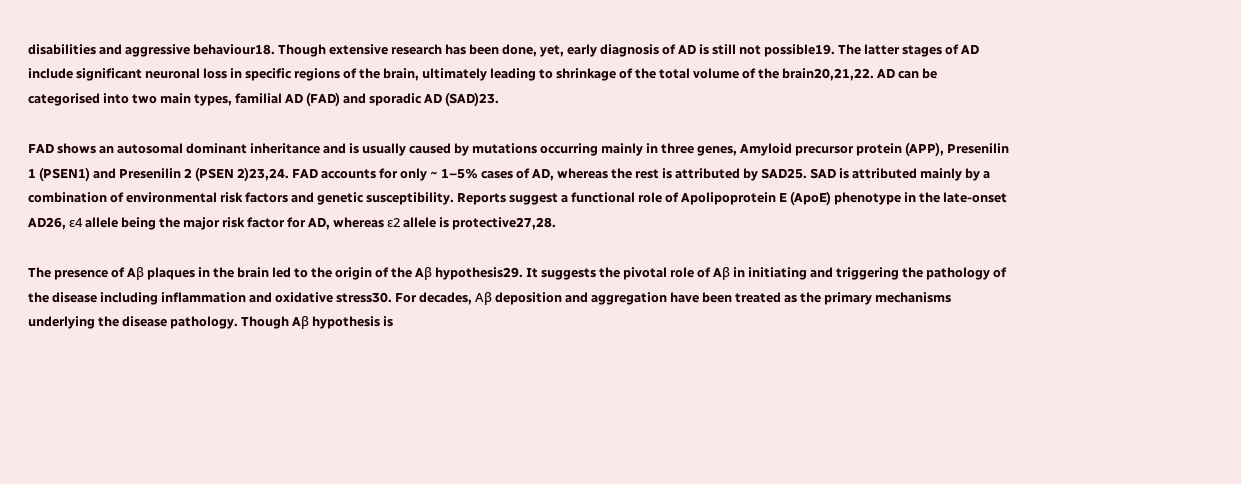disabilities and aggressive behaviour18. Though extensive research has been done, yet, early diagnosis of AD is still not possible19. The latter stages of AD include significant neuronal loss in specific regions of the brain, ultimately leading to shrinkage of the total volume of the brain20,21,22. AD can be categorised into two main types, familial AD (FAD) and sporadic AD (SAD)23.

FAD shows an autosomal dominant inheritance and is usually caused by mutations occurring mainly in three genes, Amyloid precursor protein (APP), Presenilin 1 (PSEN1) and Presenilin 2 (PSEN 2)23,24. FAD accounts for only ~ 1–5% cases of AD, whereas the rest is attributed by SAD25. SAD is attributed mainly by a combination of environmental risk factors and genetic susceptibility. Reports suggest a functional role of Apolipoprotein E (ApoE) phenotype in the late-onset AD26, ε4 allele being the major risk factor for AD, whereas ε2 allele is protective27,28.

The presence of Aβ plaques in the brain led to the origin of the Aβ hypothesis29. It suggests the pivotal role of Aβ in initiating and triggering the pathology of the disease including inflammation and oxidative stress30. For decades, Aβ deposition and aggregation have been treated as the primary mechanisms underlying the disease pathology. Though Aβ hypothesis is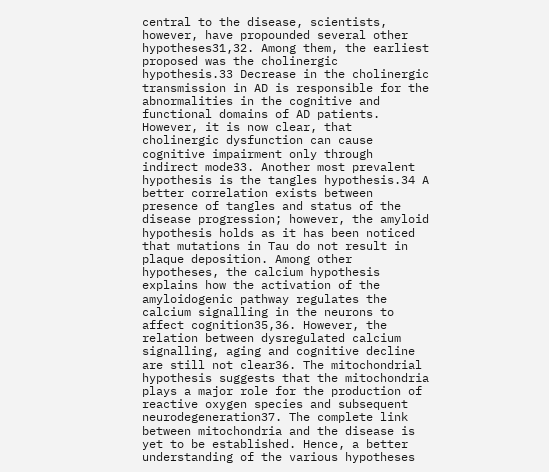central to the disease, scientists, however, have propounded several other hypotheses31,32. Among them, the earliest proposed was the cholinergic hypothesis.33 Decrease in the cholinergic transmission in AD is responsible for the abnormalities in the cognitive and functional domains of AD patients. However, it is now clear, that cholinergic dysfunction can cause cognitive impairment only through indirect mode33. Another most prevalent hypothesis is the tangles hypothesis.34 A better correlation exists between presence of tangles and status of the disease progression; however, the amyloid hypothesis holds as it has been noticed that mutations in Tau do not result in plaque deposition. Among other hypotheses, the calcium hypothesis explains how the activation of the amyloidogenic pathway regulates the calcium signalling in the neurons to affect cognition35,36. However, the relation between dysregulated calcium signalling, aging and cognitive decline are still not clear36. The mitochondrial hypothesis suggests that the mitochondria plays a major role for the production of reactive oxygen species and subsequent neurodegeneration37. The complete link between mitochondria and the disease is yet to be established. Hence, a better understanding of the various hypotheses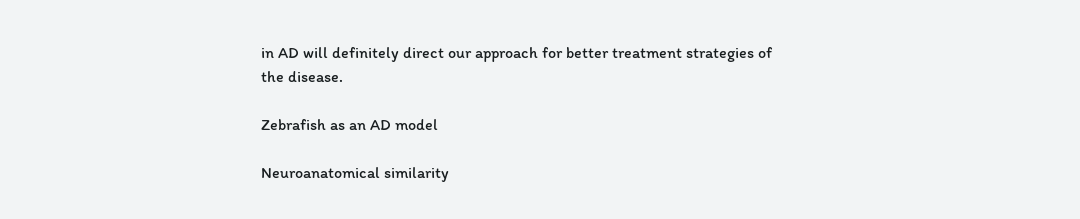in AD will definitely direct our approach for better treatment strategies of the disease.

Zebrafish as an AD model

Neuroanatomical similarity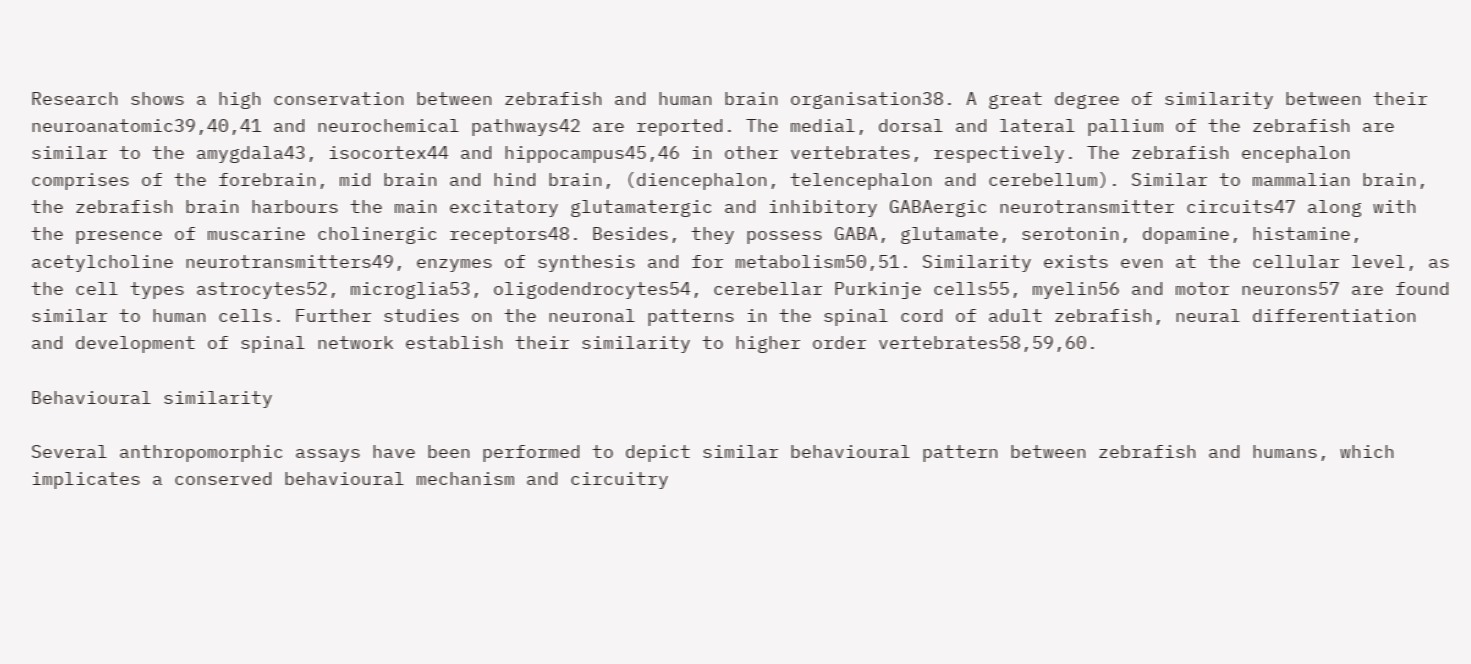Research shows a high conservation between zebrafish and human brain organisation38. A great degree of similarity between their neuroanatomic39,40,41 and neurochemical pathways42 are reported. The medial, dorsal and lateral pallium of the zebrafish are similar to the amygdala43, isocortex44 and hippocampus45,46 in other vertebrates, respectively. The zebrafish encephalon comprises of the forebrain, mid brain and hind brain, (diencephalon, telencephalon and cerebellum). Similar to mammalian brain, the zebrafish brain harbours the main excitatory glutamatergic and inhibitory GABAergic neurotransmitter circuits47 along with the presence of muscarine cholinergic receptors48. Besides, they possess GABA, glutamate, serotonin, dopamine, histamine, acetylcholine neurotransmitters49, enzymes of synthesis and for metabolism50,51. Similarity exists even at the cellular level, as the cell types astrocytes52, microglia53, oligodendrocytes54, cerebellar Purkinje cells55, myelin56 and motor neurons57 are found similar to human cells. Further studies on the neuronal patterns in the spinal cord of adult zebrafish, neural differentiation and development of spinal network establish their similarity to higher order vertebrates58,59,60.

Behavioural similarity

Several anthropomorphic assays have been performed to depict similar behavioural pattern between zebrafish and humans, which implicates a conserved behavioural mechanism and circuitry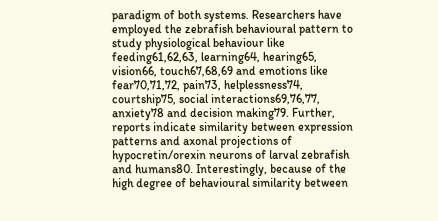paradigm of both systems. Researchers have employed the zebrafish behavioural pattern to study physiological behaviour like feeding61,62,63, learning64, hearing65, vision66, touch67,68,69 and emotions like fear70,71,72, pain73, helplessness74, courtship75, social interactions69,76,77, anxiety78 and decision making79. Further, reports indicate similarity between expression patterns and axonal projections of hypocretin/orexin neurons of larval zebrafish and humans80. Interestingly, because of the high degree of behavioural similarity between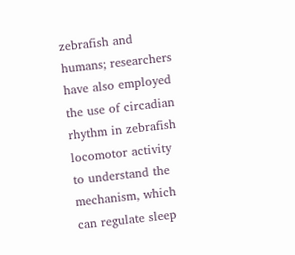zebrafish and humans; researchers have also employed the use of circadian rhythm in zebrafish locomotor activity to understand the mechanism, which can regulate sleep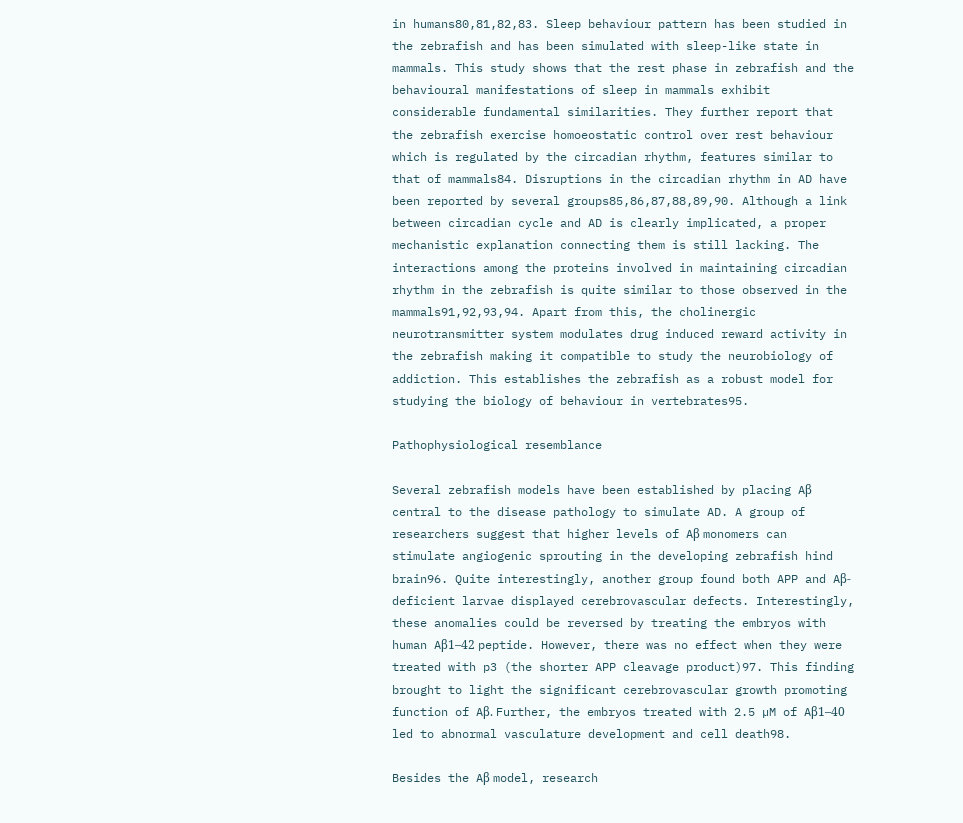in humans80,81,82,83. Sleep behaviour pattern has been studied in the zebrafish and has been simulated with sleep-like state in mammals. This study shows that the rest phase in zebrafish and the behavioural manifestations of sleep in mammals exhibit considerable fundamental similarities. They further report that the zebrafish exercise homoeostatic control over rest behaviour which is regulated by the circadian rhythm, features similar to that of mammals84. Disruptions in the circadian rhythm in AD have been reported by several groups85,86,87,88,89,90. Although a link between circadian cycle and AD is clearly implicated, a proper mechanistic explanation connecting them is still lacking. The interactions among the proteins involved in maintaining circadian rhythm in the zebrafish is quite similar to those observed in the mammals91,92,93,94. Apart from this, the cholinergic neurotransmitter system modulates drug induced reward activity in the zebrafish making it compatible to study the neurobiology of addiction. This establishes the zebrafish as a robust model for studying the biology of behaviour in vertebrates95.

Pathophysiological resemblance

Several zebrafish models have been established by placing Aβ central to the disease pathology to simulate AD. A group of researchers suggest that higher levels of Aβ monomers can stimulate angiogenic sprouting in the developing zebrafish hind brain96. Quite interestingly, another group found both APP and Aβ-deficient larvae displayed cerebrovascular defects. Interestingly, these anomalies could be reversed by treating the embryos with human Aβ1–42 peptide. However, there was no effect when they were treated with p3 (the shorter APP cleavage product)97. This finding brought to light the significant cerebrovascular growth promoting function of Aβ. Further, the embryos treated with 2.5 µM of Aβ1–40 led to abnormal vasculature development and cell death98.

Besides the Aβ model, research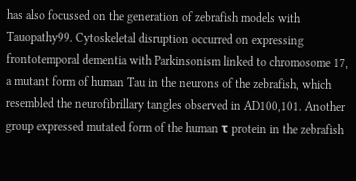has also focussed on the generation of zebrafish models with Tauopathy99. Cytoskeletal disruption occurred on expressing frontotemporal dementia with Parkinsonism linked to chromosome 17, a mutant form of human Tau in the neurons of the zebrafish, which resembled the neurofibrillary tangles observed in AD100,101. Another group expressed mutated form of the human τ protein in the zebrafish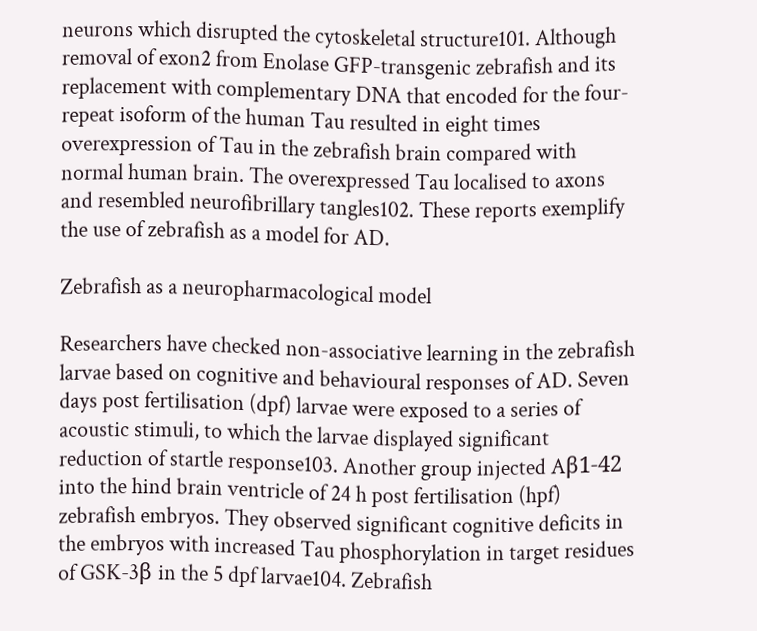neurons which disrupted the cytoskeletal structure101. Although removal of exon2 from Enolase GFP-transgenic zebrafish and its replacement with complementary DNA that encoded for the four-repeat isoform of the human Tau resulted in eight times overexpression of Tau in the zebrafish brain compared with normal human brain. The overexpressed Tau localised to axons and resembled neurofibrillary tangles102. These reports exemplify the use of zebrafish as a model for AD.

Zebrafish as a neuropharmacological model

Researchers have checked non-associative learning in the zebrafish larvae based on cognitive and behavioural responses of AD. Seven days post fertilisation (dpf) larvae were exposed to a series of acoustic stimuli, to which the larvae displayed significant reduction of startle response103. Another group injected Aβ1-42 into the hind brain ventricle of 24 h post fertilisation (hpf) zebrafish embryos. They observed significant cognitive deficits in the embryos with increased Tau phosphorylation in target residues of GSK-3β in the 5 dpf larvae104. Zebrafish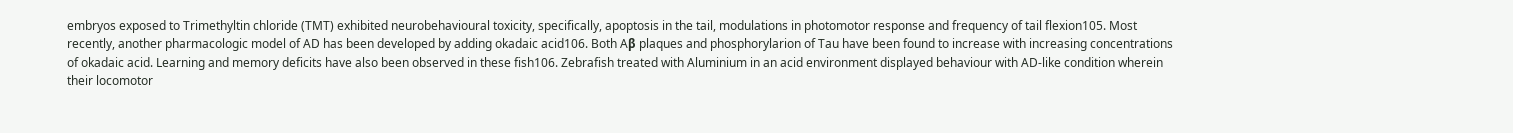embryos exposed to Trimethyltin chloride (TMT) exhibited neurobehavioural toxicity, specifically, apoptosis in the tail, modulations in photomotor response and frequency of tail flexion105. Most recently, another pharmacologic model of AD has been developed by adding okadaic acid106. Both Aβ plaques and phosphorylarion of Tau have been found to increase with increasing concentrations of okadaic acid. Learning and memory deficits have also been observed in these fish106. Zebrafish treated with Aluminium in an acid environment displayed behaviour with AD-like condition wherein their locomotor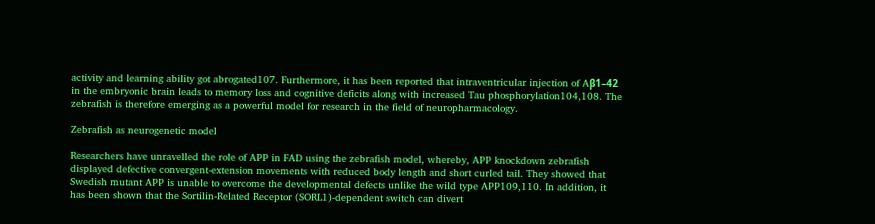activity and learning ability got abrogated107. Furthermore, it has been reported that intraventricular injection of Aβ1–42 in the embryonic brain leads to memory loss and cognitive deficits along with increased Tau phosphorylation104,108. The zebrafish is therefore emerging as a powerful model for research in the field of neuropharmacology.

Zebrafish as neurogenetic model

Researchers have unravelled the role of APP in FAD using the zebrafish model, whereby, APP knockdown zebrafish displayed defective convergent-extension movements with reduced body length and short curled tail. They showed that Swedish mutant APP is unable to overcome the developmental defects unlike the wild type APP109,110. In addition, it has been shown that the Sortilin-Related Receptor (SORL1)-dependent switch can divert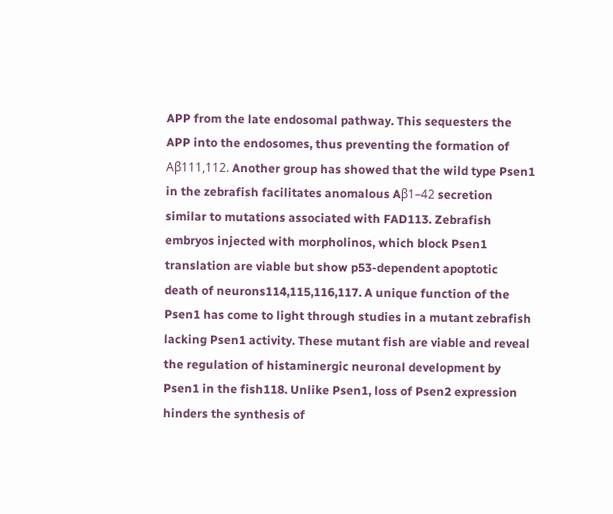APP from the late endosomal pathway. This sequesters the APP into the endosomes, thus preventing the formation of Aβ111,112. Another group has showed that the wild type Psen1 in the zebrafish facilitates anomalous Aβ1–42 secretion similar to mutations associated with FAD113. Zebrafish embryos injected with morpholinos, which block Psen1 translation are viable but show p53-dependent apoptotic death of neurons114,115,116,117. A unique function of the Psen1 has come to light through studies in a mutant zebrafish lacking Psen1 activity. These mutant fish are viable and reveal the regulation of histaminergic neuronal development by Psen1 in the fish118. Unlike Psen1, loss of Psen2 expression hinders the synthesis of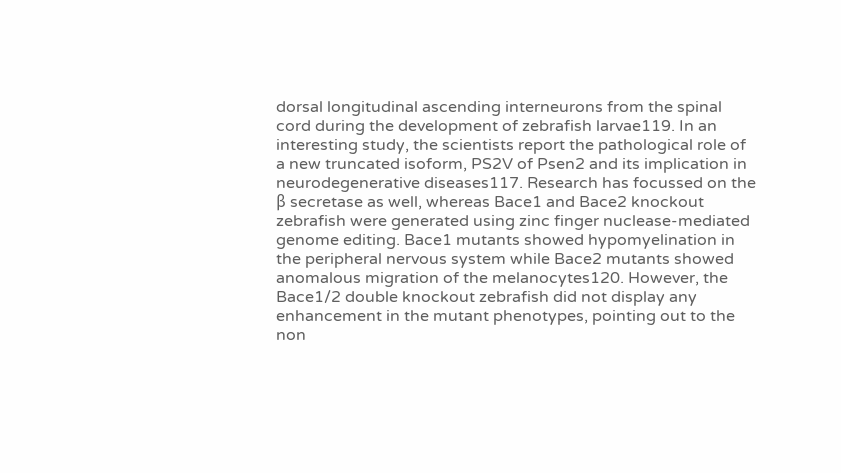dorsal longitudinal ascending interneurons from the spinal cord during the development of zebrafish larvae119. In an interesting study, the scientists report the pathological role of a new truncated isoform, PS2V of Psen2 and its implication in neurodegenerative diseases117. Research has focussed on the β secretase as well, whereas Bace1 and Bace2 knockout zebrafish were generated using zinc finger nuclease-mediated genome editing. Bace1 mutants showed hypomyelination in the peripheral nervous system while Bace2 mutants showed anomalous migration of the melanocytes120. However, the Bace1/2 double knockout zebrafish did not display any enhancement in the mutant phenotypes, pointing out to the non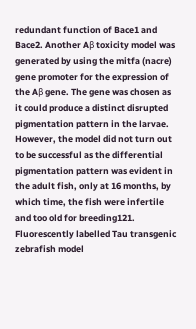redundant function of Bace1 and Bace2. Another Aβ toxicity model was generated by using the mitfa (nacre) gene promoter for the expression of the Aβ gene. The gene was chosen as it could produce a distinct disrupted pigmentation pattern in the larvae. However, the model did not turn out to be successful as the differential pigmentation pattern was evident in the adult fish, only at 16 months, by which time, the fish were infertile and too old for breeding121. Fluorescently labelled Tau transgenic zebrafish model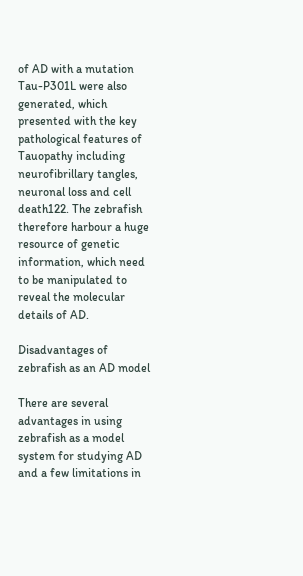of AD with a mutation Tau-P301L were also generated, which presented with the key pathological features of Tauopathy including neurofibrillary tangles, neuronal loss and cell death122. The zebrafish therefore harbour a huge resource of genetic information, which need to be manipulated to reveal the molecular details of AD.

Disadvantages of zebrafish as an AD model

There are several advantages in using zebrafish as a model system for studying AD and a few limitations in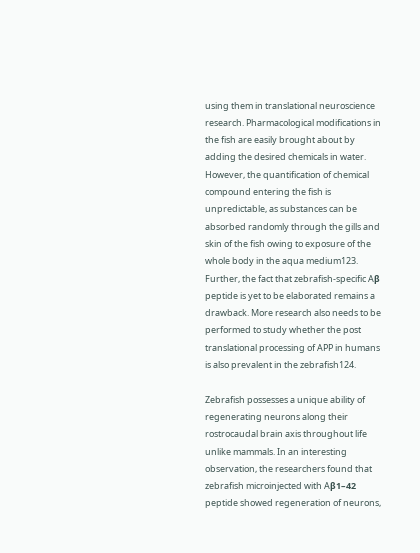using them in translational neuroscience research. Pharmacological modifications in the fish are easily brought about by adding the desired chemicals in water. However, the quantification of chemical compound entering the fish is unpredictable, as substances can be absorbed randomly through the gills and skin of the fish owing to exposure of the whole body in the aqua medium123. Further, the fact that zebrafish-specific Aβ peptide is yet to be elaborated remains a drawback. More research also needs to be performed to study whether the post translational processing of APP in humans is also prevalent in the zebrafish124.

Zebrafish possesses a unique ability of regenerating neurons along their rostrocaudal brain axis throughout life unlike mammals. In an interesting observation, the researchers found that zebrafish microinjected with Aβ1–42 peptide showed regeneration of neurons,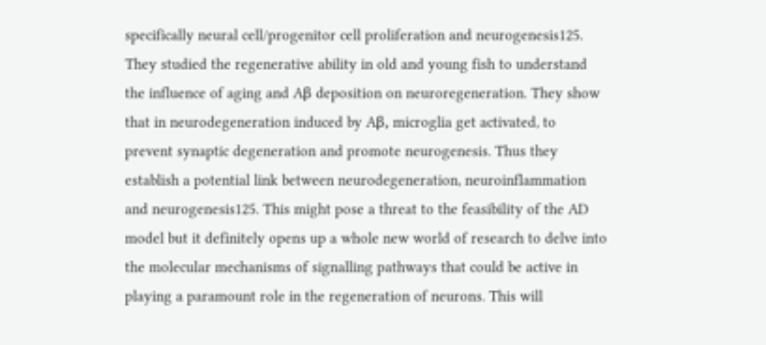specifically neural cell/progenitor cell proliferation and neurogenesis125. They studied the regenerative ability in old and young fish to understand the influence of aging and Aβ deposition on neuroregeneration. They show that in neurodegeneration induced by Aβ, microglia get activated, to prevent synaptic degeneration and promote neurogenesis. Thus they establish a potential link between neurodegeneration, neuroinflammation and neurogenesis125. This might pose a threat to the feasibility of the AD model but it definitely opens up a whole new world of research to delve into the molecular mechanisms of signalling pathways that could be active in playing a paramount role in the regeneration of neurons. This will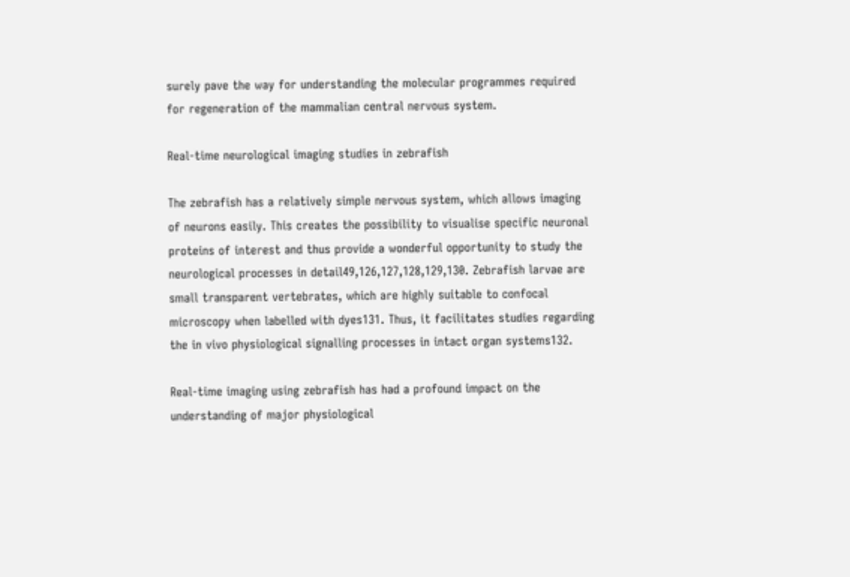surely pave the way for understanding the molecular programmes required for regeneration of the mammalian central nervous system.

Real-time neurological imaging studies in zebrafish

The zebrafish has a relatively simple nervous system, which allows imaging of neurons easily. This creates the possibility to visualise specific neuronal proteins of interest and thus provide a wonderful opportunity to study the neurological processes in detail49,126,127,128,129,130. Zebrafish larvae are small transparent vertebrates, which are highly suitable to confocal microscopy when labelled with dyes131. Thus, it facilitates studies regarding the in vivo physiological signalling processes in intact organ systems132.

Real-time imaging using zebrafish has had a profound impact on the understanding of major physiological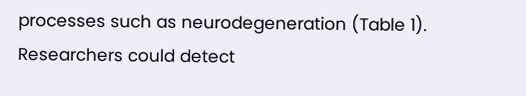processes such as neurodegeneration (Table 1). Researchers could detect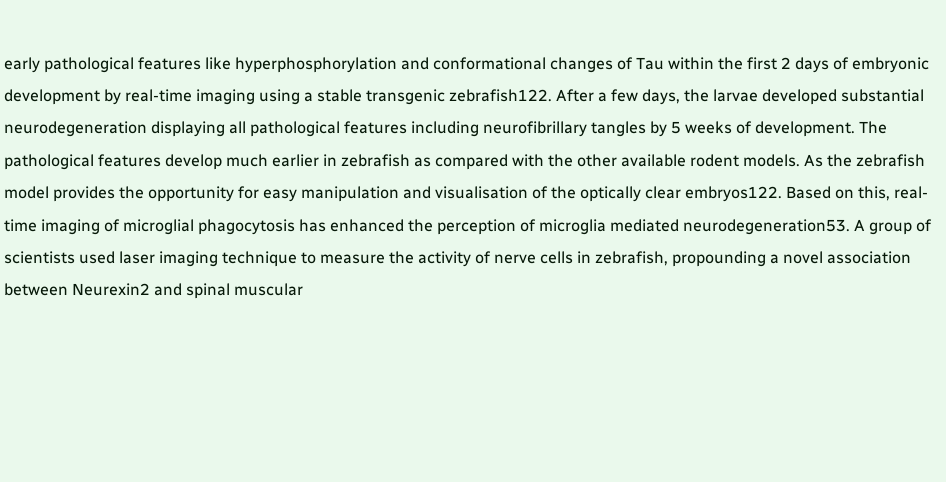early pathological features like hyperphosphorylation and conformational changes of Tau within the first 2 days of embryonic development by real-time imaging using a stable transgenic zebrafish122. After a few days, the larvae developed substantial neurodegeneration displaying all pathological features including neurofibrillary tangles by 5 weeks of development. The pathological features develop much earlier in zebrafish as compared with the other available rodent models. As the zebrafish model provides the opportunity for easy manipulation and visualisation of the optically clear embryos122. Based on this, real-time imaging of microglial phagocytosis has enhanced the perception of microglia mediated neurodegeneration53. A group of scientists used laser imaging technique to measure the activity of nerve cells in zebrafish, propounding a novel association between Neurexin2 and spinal muscular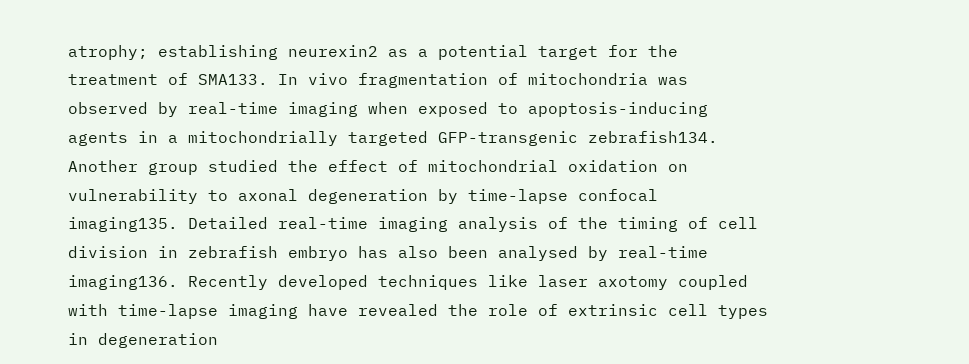atrophy; establishing neurexin2 as a potential target for the treatment of SMA133. In vivo fragmentation of mitochondria was observed by real-time imaging when exposed to apoptosis-inducing agents in a mitochondrially targeted GFP-transgenic zebrafish134. Another group studied the effect of mitochondrial oxidation on vulnerability to axonal degeneration by time-lapse confocal imaging135. Detailed real-time imaging analysis of the timing of cell division in zebrafish embryo has also been analysed by real-time imaging136. Recently developed techniques like laser axotomy coupled with time-lapse imaging have revealed the role of extrinsic cell types in degeneration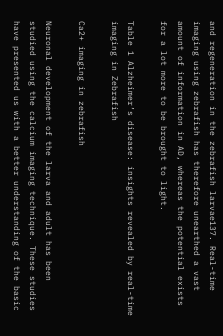and regeneration in the zebrafish larvae137. Real-time imaging using zebrafish has therefore unearthed a vast amount of information in AD, whereas the potential exists for a lot more to be brought to light.

Table 1 Alzheimer’s disease: insights revealed by real-time imaging in Zebrafish

Ca2+ imaging in zebrafish

Neuronal development of the larva and adult has been studied using the calcium imaging technique. These studies have presented us with a better understanding of the basic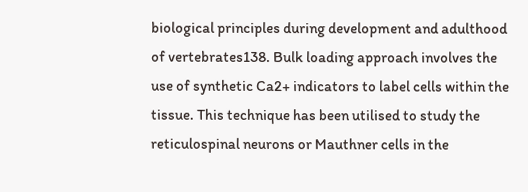biological principles during development and adulthood of vertebrates138. Bulk loading approach involves the use of synthetic Ca2+ indicators to label cells within the tissue. This technique has been utilised to study the reticulospinal neurons or Mauthner cells in the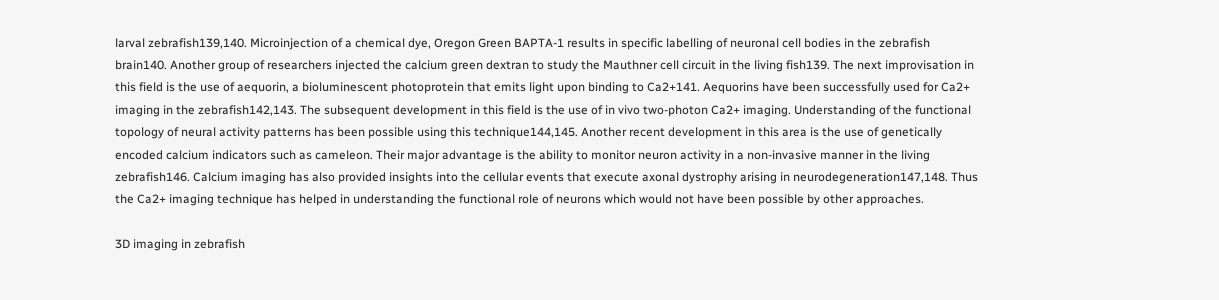larval zebrafish139,140. Microinjection of a chemical dye, Oregon Green BAPTA-1 results in specific labelling of neuronal cell bodies in the zebrafish brain140. Another group of researchers injected the calcium green dextran to study the Mauthner cell circuit in the living fish139. The next improvisation in this field is the use of aequorin, a bioluminescent photoprotein that emits light upon binding to Ca2+141. Aequorins have been successfully used for Ca2+ imaging in the zebrafish142,143. The subsequent development in this field is the use of in vivo two-photon Ca2+ imaging. Understanding of the functional topology of neural activity patterns has been possible using this technique144,145. Another recent development in this area is the use of genetically encoded calcium indicators such as cameleon. Their major advantage is the ability to monitor neuron activity in a non-invasive manner in the living zebrafish146. Calcium imaging has also provided insights into the cellular events that execute axonal dystrophy arising in neurodegeneration147,148. Thus the Ca2+ imaging technique has helped in understanding the functional role of neurons which would not have been possible by other approaches.

3D imaging in zebrafish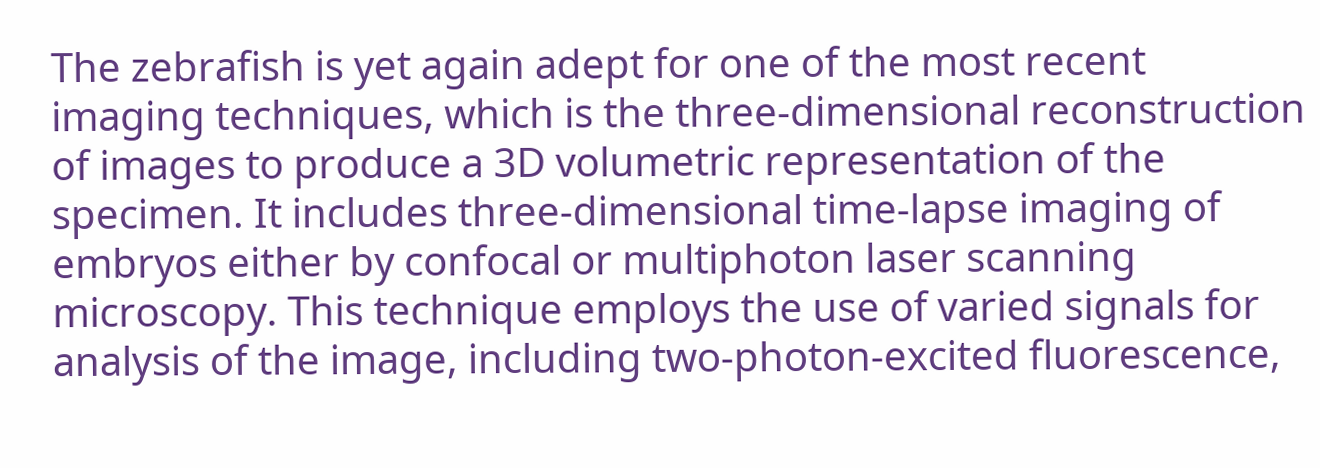The zebrafish is yet again adept for one of the most recent imaging techniques, which is the three-dimensional reconstruction of images to produce a 3D volumetric representation of the specimen. It includes three-dimensional time-lapse imaging of embryos either by confocal or multiphoton laser scanning microscopy. This technique employs the use of varied signals for analysis of the image, including two-photon-excited fluorescence,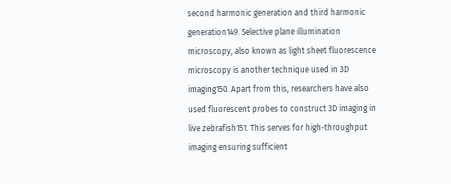second harmonic generation and third harmonic generation149. Selective plane illumination microscopy, also known as light sheet fluorescence microscopy is another technique used in 3D imaging150. Apart from this, researchers have also used fluorescent probes to construct 3D imaging in live zebrafish151. This serves for high-throughput imaging ensuring sufficient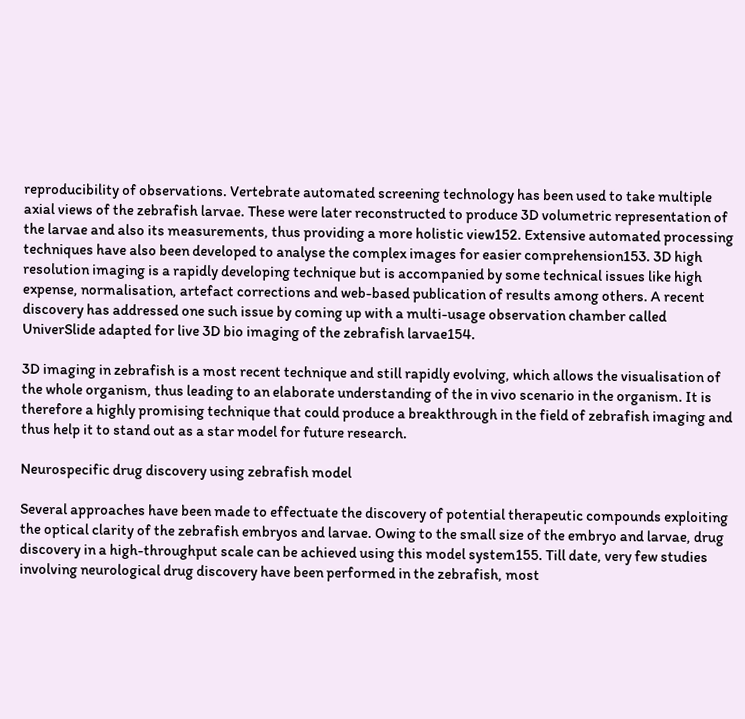reproducibility of observations. Vertebrate automated screening technology has been used to take multiple axial views of the zebrafish larvae. These were later reconstructed to produce 3D volumetric representation of the larvae and also its measurements, thus providing a more holistic view152. Extensive automated processing techniques have also been developed to analyse the complex images for easier comprehension153. 3D high resolution imaging is a rapidly developing technique but is accompanied by some technical issues like high expense, normalisation, artefact corrections and web-based publication of results among others. A recent discovery has addressed one such issue by coming up with a multi-usage observation chamber called UniverSlide adapted for live 3D bio imaging of the zebrafish larvae154.

3D imaging in zebrafish is a most recent technique and still rapidly evolving, which allows the visualisation of the whole organism, thus leading to an elaborate understanding of the in vivo scenario in the organism. It is therefore a highly promising technique that could produce a breakthrough in the field of zebrafish imaging and thus help it to stand out as a star model for future research.

Neurospecific drug discovery using zebrafish model

Several approaches have been made to effectuate the discovery of potential therapeutic compounds exploiting the optical clarity of the zebrafish embryos and larvae. Owing to the small size of the embryo and larvae, drug discovery in a high-throughput scale can be achieved using this model system155. Till date, very few studies involving neurological drug discovery have been performed in the zebrafish, most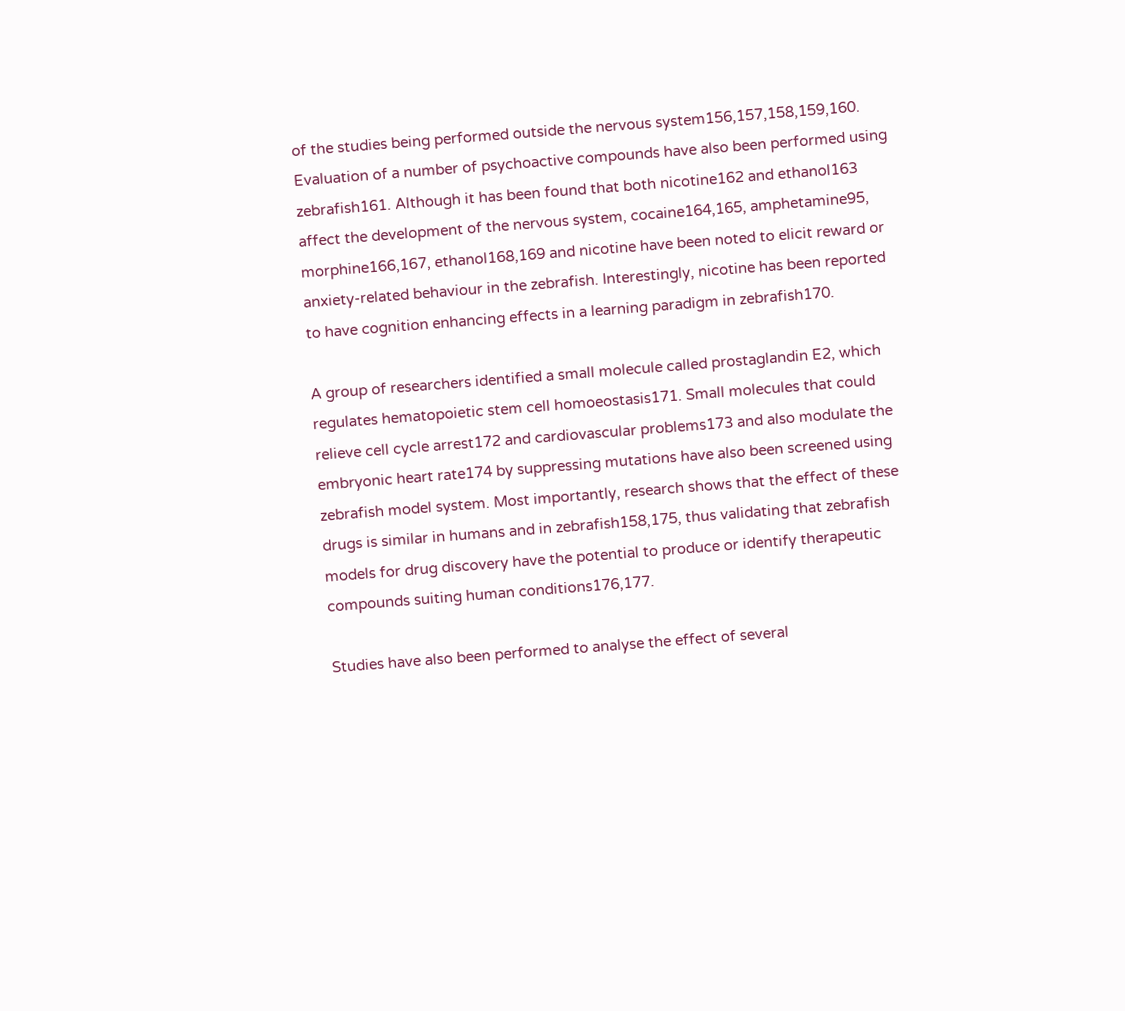of the studies being performed outside the nervous system156,157,158,159,160. Evaluation of a number of psychoactive compounds have also been performed using zebrafish161. Although it has been found that both nicotine162 and ethanol163 affect the development of the nervous system, cocaine164,165, amphetamine95, morphine166,167, ethanol168,169 and nicotine have been noted to elicit reward or anxiety-related behaviour in the zebrafish. Interestingly, nicotine has been reported to have cognition enhancing effects in a learning paradigm in zebrafish170.

A group of researchers identified a small molecule called prostaglandin E2, which regulates hematopoietic stem cell homoeostasis171. Small molecules that could relieve cell cycle arrest172 and cardiovascular problems173 and also modulate the embryonic heart rate174 by suppressing mutations have also been screened using zebrafish model system. Most importantly, research shows that the effect of these drugs is similar in humans and in zebrafish158,175, thus validating that zebrafish models for drug discovery have the potential to produce or identify therapeutic compounds suiting human conditions176,177.

Studies have also been performed to analyse the effect of several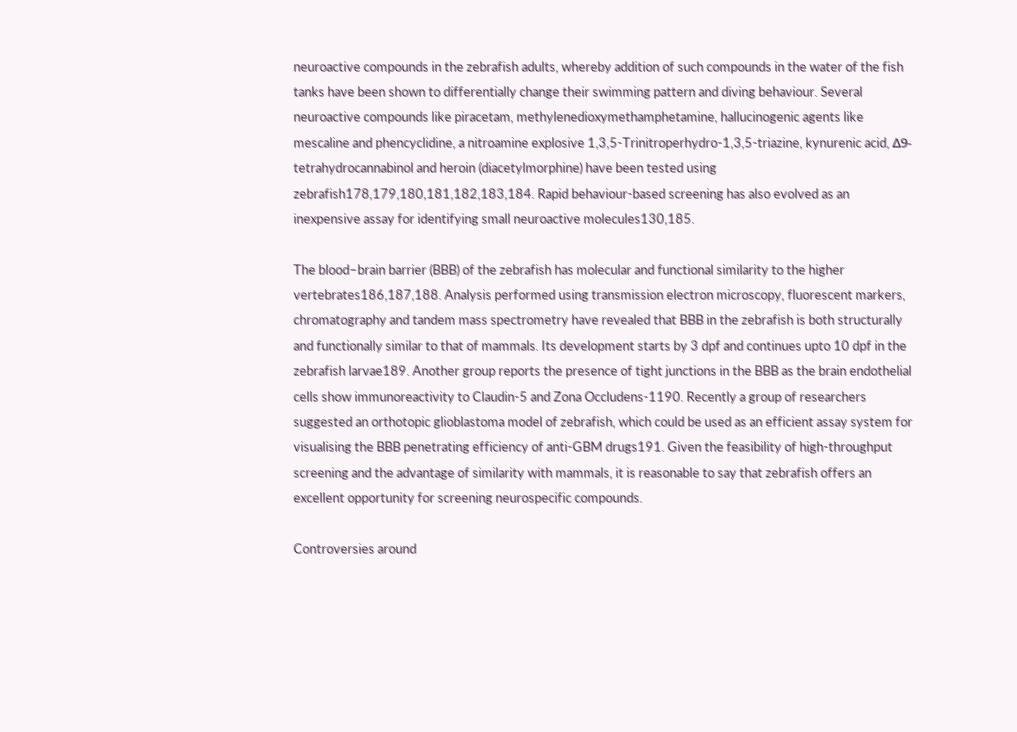neuroactive compounds in the zebrafish adults, whereby addition of such compounds in the water of the fish tanks have been shown to differentially change their swimming pattern and diving behaviour. Several neuroactive compounds like piracetam, methylenedioxymethamphetamine, hallucinogenic agents like mescaline and phencyclidine, a nitroamine explosive 1,3,5-Trinitroperhydro-1,3,5-triazine, kynurenic acid, Δ9-tetrahydrocannabinol and heroin (diacetylmorphine) have been tested using zebrafish178,179,180,181,182,183,184. Rapid behaviour-based screening has also evolved as an inexpensive assay for identifying small neuroactive molecules130,185.

The blood–brain barrier (BBB) of the zebrafish has molecular and functional similarity to the higher vertebrates186,187,188. Analysis performed using transmission electron microscopy, fluorescent markers, chromatography and tandem mass spectrometry have revealed that BBB in the zebrafish is both structurally and functionally similar to that of mammals. Its development starts by 3 dpf and continues upto 10 dpf in the zebrafish larvae189. Another group reports the presence of tight junctions in the BBB as the brain endothelial cells show immunoreactivity to Claudin-5 and Zona Occludens-1190. Recently a group of researchers suggested an orthotopic glioblastoma model of zebrafish, which could be used as an efficient assay system for visualising the BBB penetrating efficiency of anti-GBM drugs191. Given the feasibility of high-throughput screening and the advantage of similarity with mammals, it is reasonable to say that zebrafish offers an excellent opportunity for screening neurospecific compounds.

Controversies around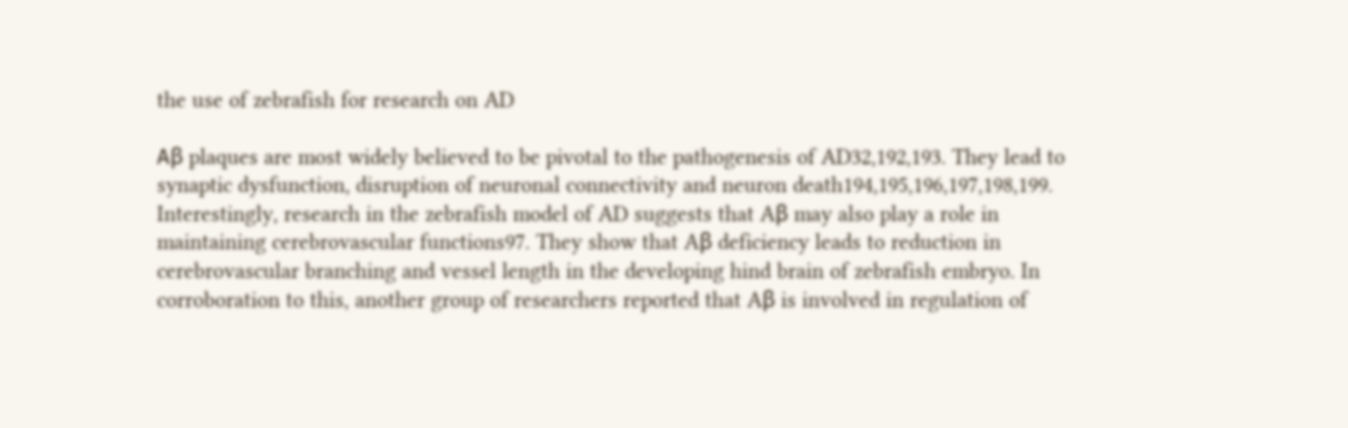the use of zebrafish for research on AD

Aβ plaques are most widely believed to be pivotal to the pathogenesis of AD32,192,193. They lead to synaptic dysfunction, disruption of neuronal connectivity and neuron death194,195,196,197,198,199. Interestingly, research in the zebrafish model of AD suggests that Aβ may also play a role in maintaining cerebrovascular functions97. They show that Aβ deficiency leads to reduction in cerebrovascular branching and vessel length in the developing hind brain of zebrafish embryo. In corroboration to this, another group of researchers reported that Aβ is involved in regulation of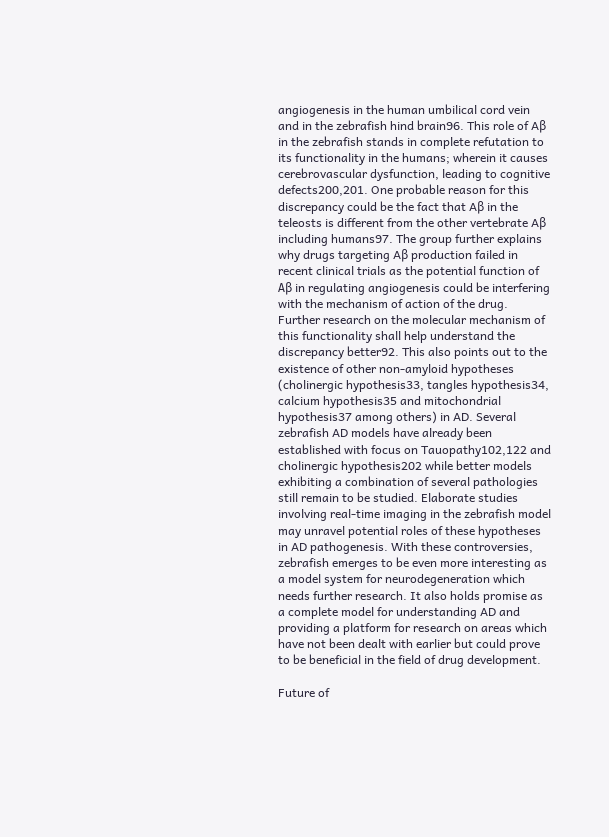angiogenesis in the human umbilical cord vein and in the zebrafish hind brain96. This role of Aβ in the zebrafish stands in complete refutation to its functionality in the humans; wherein it causes cerebrovascular dysfunction, leading to cognitive defects200,201. One probable reason for this discrepancy could be the fact that Aβ in the teleosts is different from the other vertebrate Aβ including humans97. The group further explains why drugs targeting Aβ production failed in recent clinical trials as the potential function of Aβ in regulating angiogenesis could be interfering with the mechanism of action of the drug. Further research on the molecular mechanism of this functionality shall help understand the discrepancy better92. This also points out to the existence of other non-amyloid hypotheses (cholinergic hypothesis33, tangles hypothesis34, calcium hypothesis35 and mitochondrial hypothesis37 among others) in AD. Several zebrafish AD models have already been established with focus on Tauopathy102,122 and cholinergic hypothesis202 while better models exhibiting a combination of several pathologies still remain to be studied. Elaborate studies involving real-time imaging in the zebrafish model may unravel potential roles of these hypotheses in AD pathogenesis. With these controversies, zebrafish emerges to be even more interesting as a model system for neurodegeneration which needs further research. It also holds promise as a complete model for understanding AD and providing a platform for research on areas which have not been dealt with earlier but could prove to be beneficial in the field of drug development.

Future of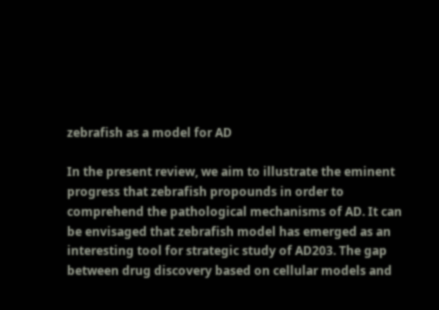zebrafish as a model for AD

In the present review, we aim to illustrate the eminent progress that zebrafish propounds in order to comprehend the pathological mechanisms of AD. It can be envisaged that zebrafish model has emerged as an interesting tool for strategic study of AD203. The gap between drug discovery based on cellular models and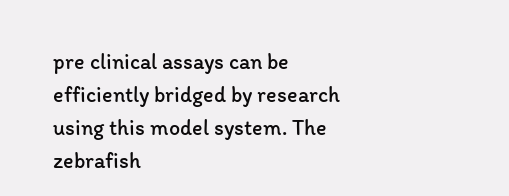pre clinical assays can be efficiently bridged by research using this model system. The zebrafish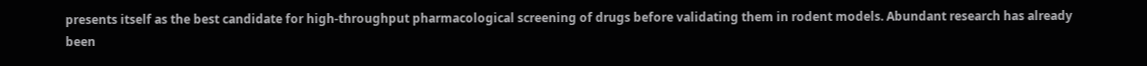presents itself as the best candidate for high-throughput pharmacological screening of drugs before validating them in rodent models. Abundant research has already been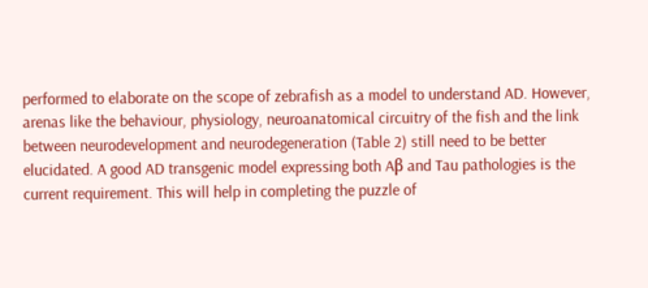performed to elaborate on the scope of zebrafish as a model to understand AD. However, arenas like the behaviour, physiology, neuroanatomical circuitry of the fish and the link between neurodevelopment and neurodegeneration (Table 2) still need to be better elucidated. A good AD transgenic model expressing both Aβ and Tau pathologies is the current requirement. This will help in completing the puzzle of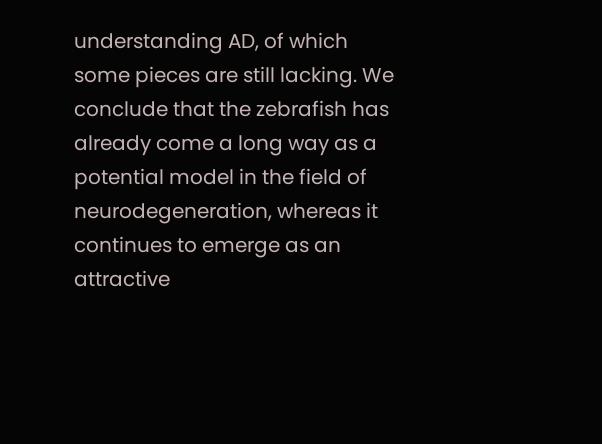understanding AD, of which some pieces are still lacking. We conclude that the zebrafish has already come a long way as a potential model in the field of neurodegeneration, whereas it continues to emerge as an attractive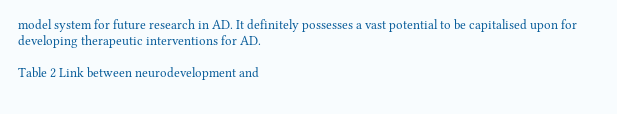model system for future research in AD. It definitely possesses a vast potential to be capitalised upon for developing therapeutic interventions for AD.

Table 2 Link between neurodevelopment and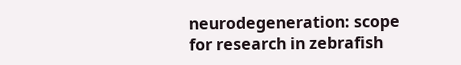neurodegeneration: scope for research in zebrafish